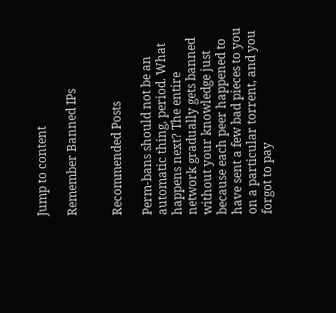Jump to content

Remember Banned IPs


Recommended Posts

Perm-bans should not be an automatic thing, period. What happens next? The entire network gradually gets banned without your knowledge just because each peer happened to have sent a few bad pieces to you on a particular torrent, and you forgot to pay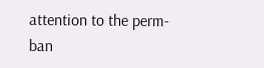attention to the perm-ban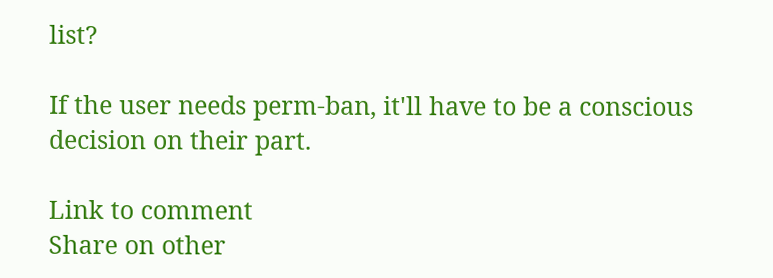list?

If the user needs perm-ban, it'll have to be a conscious decision on their part.

Link to comment
Share on other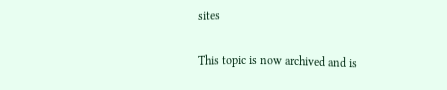sites


This topic is now archived and is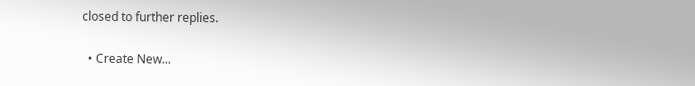closed to further replies.

  • Create New...